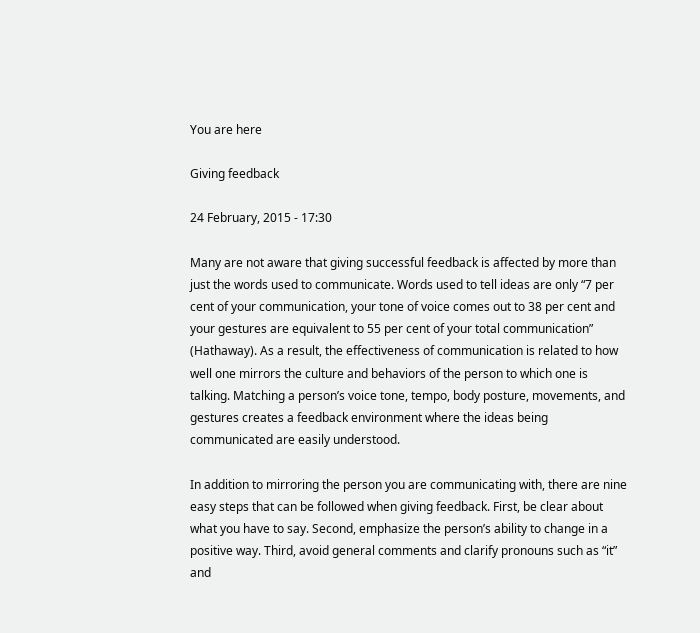You are here

Giving feedback

24 February, 2015 - 17:30

Many are not aware that giving successful feedback is affected by more than just the words used to communicate. Words used to tell ideas are only “7 per cent of your communication, your tone of voice comes out to 38 per cent and your gestures are equivalent to 55 per cent of your total communication” (Hathaway). As a result, the effectiveness of communication is related to how well one mirrors the culture and behaviors of the person to which one is talking. Matching a person’s voice tone, tempo, body posture, movements, and gestures creates a feedback environment where the ideas being communicated are easily understood.

In addition to mirroring the person you are communicating with, there are nine easy steps that can be followed when giving feedback. First, be clear about what you have to say. Second, emphasize the person’s ability to change in a positive way. Third, avoid general comments and clarify pronouns such as “it” and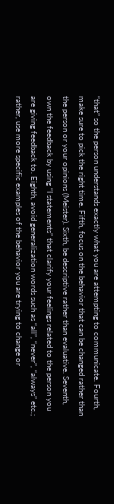“that” so the person understands exactly what you are attempting to communicate. Fourth, make sure to pick the right time. Fifth, focus on the behavior that can be changed rather than the person or your opinions (Meister). Sixth, be descriptive rather than evaluative. Seventh, own the feedback by using “I statements” that clarify your feelings related to the person you are giving feedback to. Eighth, avoid generalization words such as “all”, “never”, “always” etc.; rather, use more specific examples of the behavior you are trying to change or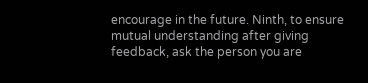encourage in the future. Ninth, to ensure mutual understanding after giving feedback, ask the person you are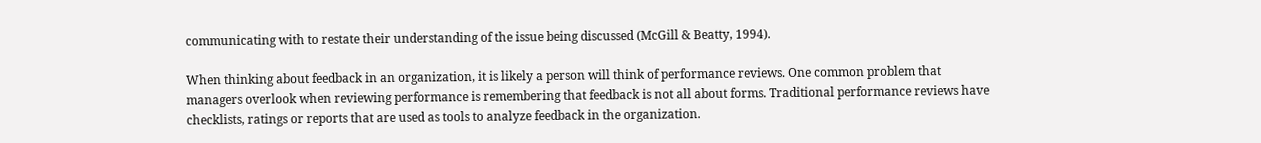communicating with to restate their understanding of the issue being discussed (McGill & Beatty, 1994).

When thinking about feedback in an organization, it is likely a person will think of performance reviews. One common problem that managers overlook when reviewing performance is remembering that feedback is not all about forms. Traditional performance reviews have checklists, ratings or reports that are used as tools to analyze feedback in the organization.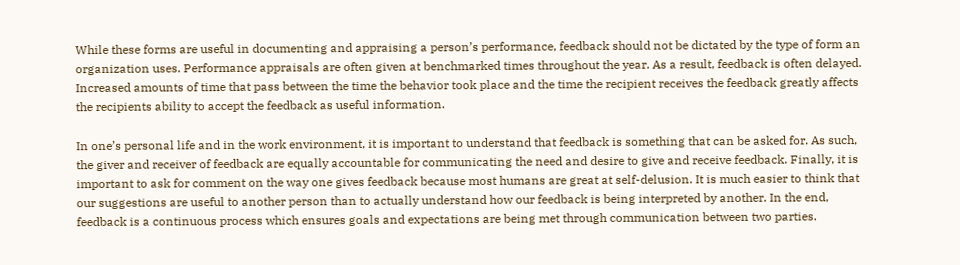While these forms are useful in documenting and appraising a person’s performance, feedback should not be dictated by the type of form an organization uses. Performance appraisals are often given at benchmarked times throughout the year. As a result, feedback is often delayed. Increased amounts of time that pass between the time the behavior took place and the time the recipient receives the feedback greatly affects the recipients ability to accept the feedback as useful information.

In one’s personal life and in the work environment, it is important to understand that feedback is something that can be asked for. As such, the giver and receiver of feedback are equally accountable for communicating the need and desire to give and receive feedback. Finally, it is important to ask for comment on the way one gives feedback because most humans are great at self-delusion. It is much easier to think that our suggestions are useful to another person than to actually understand how our feedback is being interpreted by another. In the end, feedback is a continuous process which ensures goals and expectations are being met through communication between two parties.